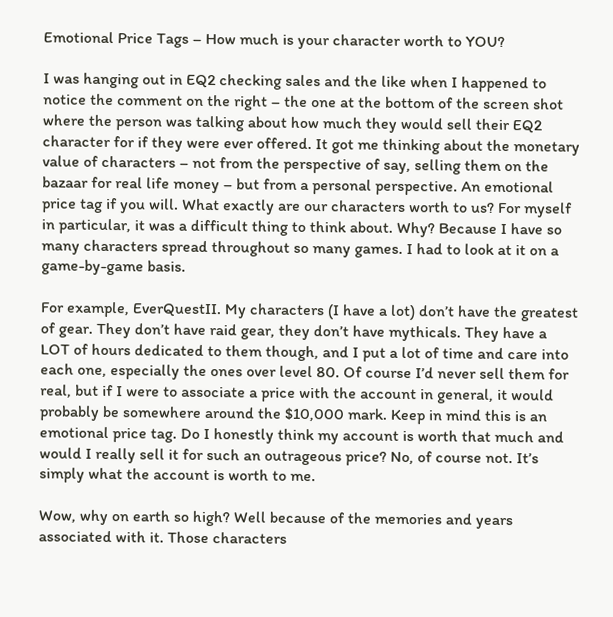Emotional Price Tags – How much is your character worth to YOU?

I was hanging out in EQ2 checking sales and the like when I happened to notice the comment on the right – the one at the bottom of the screen shot where the person was talking about how much they would sell their EQ2 character for if they were ever offered. It got me thinking about the monetary value of characters – not from the perspective of say, selling them on the bazaar for real life money – but from a personal perspective. An emotional price tag if you will. What exactly are our characters worth to us? For myself in particular, it was a difficult thing to think about. Why? Because I have so many characters spread throughout so many games. I had to look at it on a game-by-game basis.

For example, EverQuestII. My characters (I have a lot) don’t have the greatest of gear. They don’t have raid gear, they don’t have mythicals. They have a LOT of hours dedicated to them though, and I put a lot of time and care into each one, especially the ones over level 80. Of course I’d never sell them for real, but if I were to associate a price with the account in general, it would probably be somewhere around the $10,000 mark. Keep in mind this is an emotional price tag. Do I honestly think my account is worth that much and would I really sell it for such an outrageous price? No, of course not. It’s simply what the account is worth to me.

Wow, why on earth so high? Well because of the memories and years associated with it. Those characters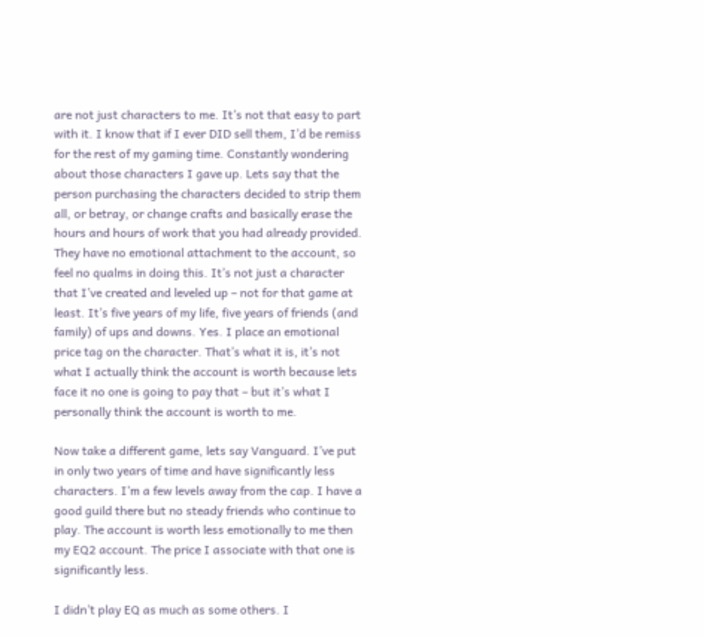are not just characters to me. It’s not that easy to part with it. I know that if I ever DID sell them, I’d be remiss for the rest of my gaming time. Constantly wondering about those characters I gave up. Lets say that the person purchasing the characters decided to strip them all, or betray, or change crafts and basically erase the hours and hours of work that you had already provided. They have no emotional attachment to the account, so feel no qualms in doing this. It’s not just a character that I’ve created and leveled up – not for that game at least. It’s five years of my life, five years of friends (and family) of ups and downs. Yes. I place an emotional price tag on the character. That’s what it is, it’s not what I actually think the account is worth because lets face it no one is going to pay that – but it’s what I personally think the account is worth to me.

Now take a different game, lets say Vanguard. I’ve put in only two years of time and have significantly less characters. I’m a few levels away from the cap. I have a good guild there but no steady friends who continue to play. The account is worth less emotionally to me then my EQ2 account. The price I associate with that one is significantly less.

I didn’t play EQ as much as some others. I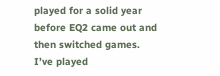played for a solid year before EQ2 came out and then switched games. I’ve played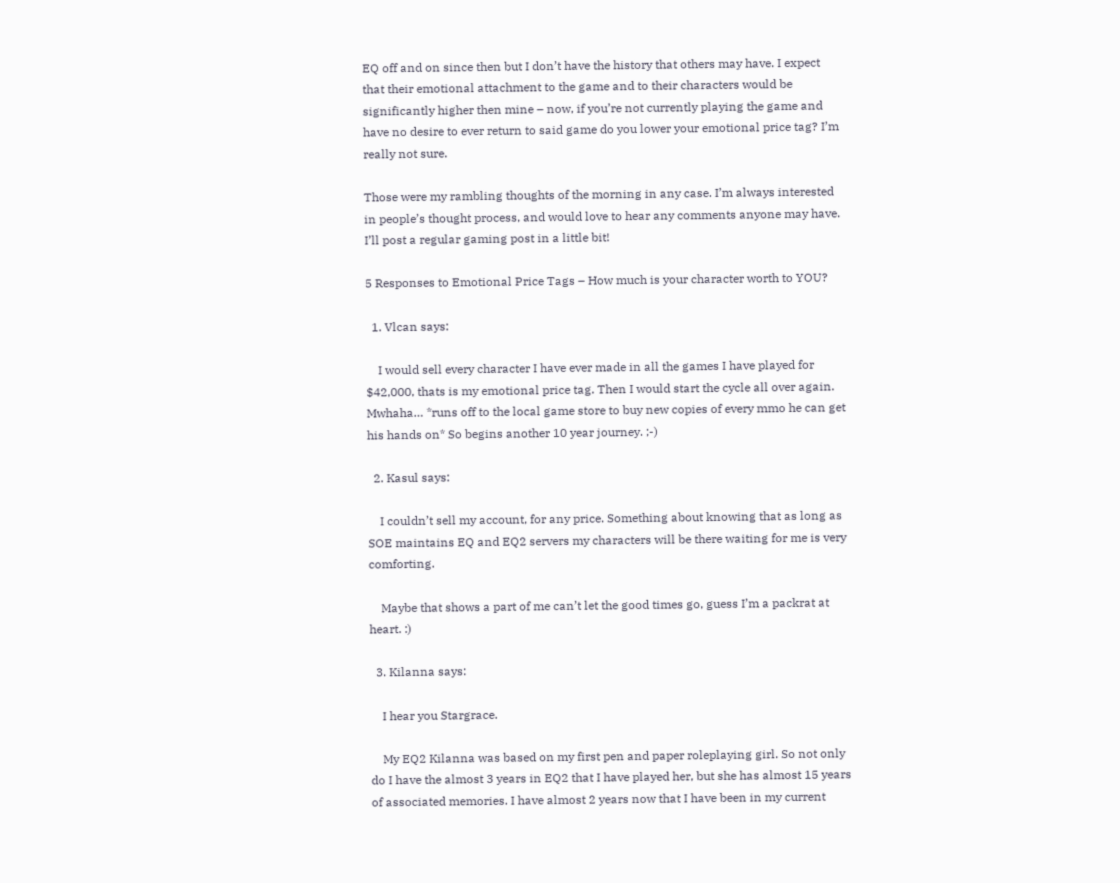EQ off and on since then but I don’t have the history that others may have. I expect that their emotional attachment to the game and to their characters would be significantly higher then mine – now, if you’re not currently playing the game and have no desire to ever return to said game do you lower your emotional price tag? I’m really not sure.

Those were my rambling thoughts of the morning in any case. I’m always interested in people’s thought process, and would love to hear any comments anyone may have. I’ll post a regular gaming post in a little bit!

5 Responses to Emotional Price Tags – How much is your character worth to YOU?

  1. Vlcan says:

    I would sell every character I have ever made in all the games I have played for $42,000, thats is my emotional price tag. Then I would start the cycle all over again. Mwhaha… *runs off to the local game store to buy new copies of every mmo he can get his hands on* So begins another 10 year journey. ;-)

  2. Kasul says:

    I couldn’t sell my account, for any price. Something about knowing that as long as SOE maintains EQ and EQ2 servers my characters will be there waiting for me is very comforting.

    Maybe that shows a part of me can’t let the good times go, guess I’m a packrat at heart. :)

  3. Kilanna says:

    I hear you Stargrace.

    My EQ2 Kilanna was based on my first pen and paper roleplaying girl. So not only do I have the almost 3 years in EQ2 that I have played her, but she has almost 15 years of associated memories. I have almost 2 years now that I have been in my current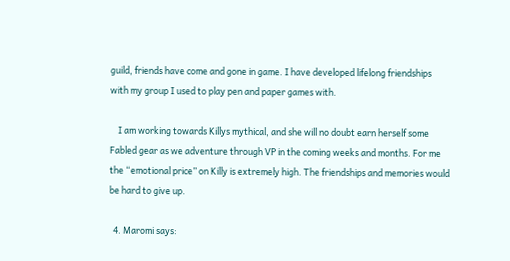guild, friends have come and gone in game. I have developed lifelong friendships with my group I used to play pen and paper games with.

    I am working towards Killys mythical, and she will no doubt earn herself some Fabled gear as we adventure through VP in the coming weeks and months. For me the “emotional price” on Killy is extremely high. The friendships and memories would be hard to give up.

  4. Maromi says: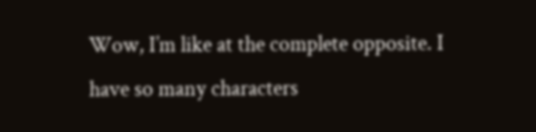Wow, I’m like at the complete opposite. I have so many characters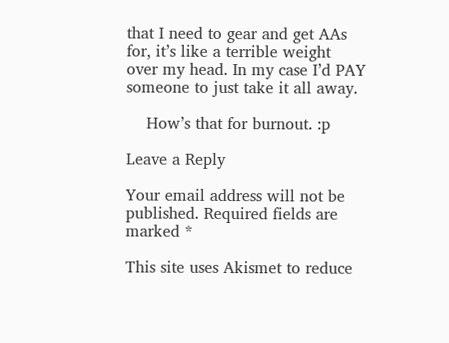that I need to gear and get AAs for, it’s like a terrible weight over my head. In my case I’d PAY someone to just take it all away.

    How’s that for burnout. :p

Leave a Reply

Your email address will not be published. Required fields are marked *

This site uses Akismet to reduce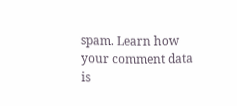spam. Learn how your comment data is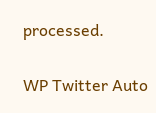processed.

WP Twitter Auto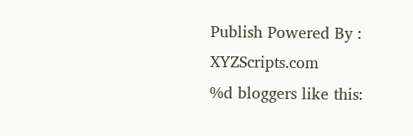Publish Powered By : XYZScripts.com
%d bloggers like this: